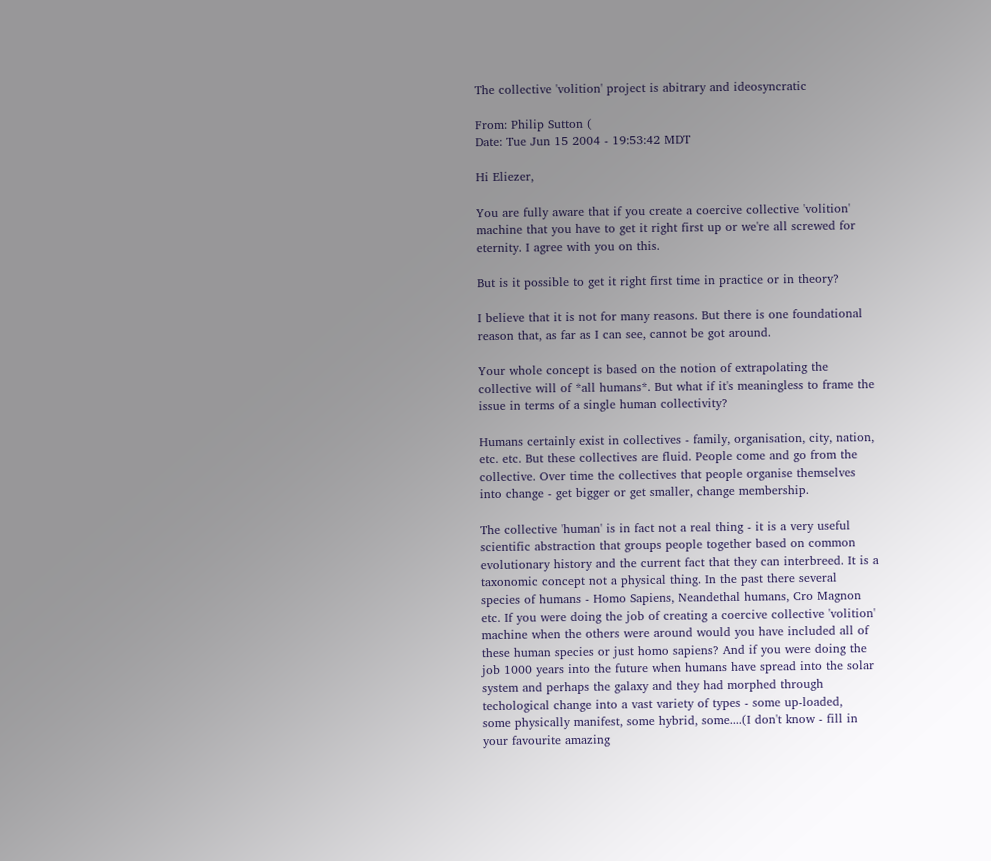The collective 'volition' project is abitrary and ideosyncratic

From: Philip Sutton (
Date: Tue Jun 15 2004 - 19:53:42 MDT

Hi Eliezer,

You are fully aware that if you create a coercive collective 'volition'
machine that you have to get it right first up or we're all screwed for
eternity. I agree with you on this.

But is it possible to get it right first time in practice or in theory?

I believe that it is not for many reasons. But there is one foundational
reason that, as far as I can see, cannot be got around.

Your whole concept is based on the notion of extrapolating the
collective will of *all humans*. But what if it's meaningless to frame the
issue in terms of a single human collectivity?

Humans certainly exist in collectives - family, organisation, city, nation,
etc. etc. But these collectives are fluid. People come and go from the
collective. Over time the collectives that people organise themselves
into change - get bigger or get smaller, change membership.

The collective 'human' is in fact not a real thing - it is a very useful
scientific abstraction that groups people together based on common
evolutionary history and the current fact that they can interbreed. It is a
taxonomic concept not a physical thing. In the past there several
species of humans - Homo Sapiens, Neandethal humans, Cro Magnon
etc. If you were doing the job of creating a coercive collective 'volition'
machine when the others were around would you have included all of
these human species or just homo sapiens? And if you were doing the
job 1000 years into the future when humans have spread into the solar
system and perhaps the galaxy and they had morphed through
techological change into a vast variety of types - some up-loaded,
some physically manifest, some hybrid, some....(I don't know - fill in
your favourite amazing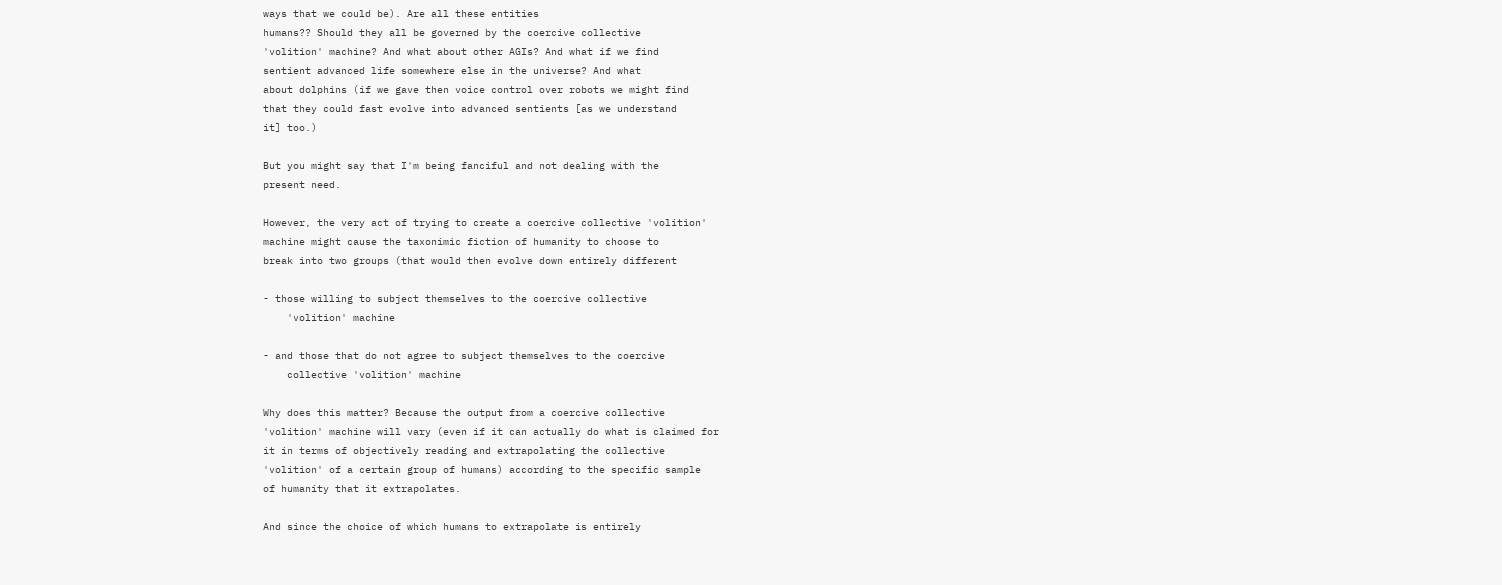ways that we could be). Are all these entities
humans?? Should they all be governed by the coercive collective
'volition' machine? And what about other AGIs? And what if we find
sentient advanced life somewhere else in the universe? And what
about dolphins (if we gave then voice control over robots we might find
that they could fast evolve into advanced sentients [as we understand
it] too.)

But you might say that I'm being fanciful and not dealing with the
present need.

However, the very act of trying to create a coercive collective 'volition'
machine might cause the taxonimic fiction of humanity to choose to
break into two groups (that would then evolve down entirely different

- those willing to subject themselves to the coercive collective
    'volition' machine

- and those that do not agree to subject themselves to the coercive
    collective 'volition' machine

Why does this matter? Because the output from a coercive collective
'volition' machine will vary (even if it can actually do what is claimed for
it in terms of objectively reading and extrapolating the collective
'volition' of a certain group of humans) according to the specific sample
of humanity that it extrapolates.

And since the choice of which humans to extrapolate is entirely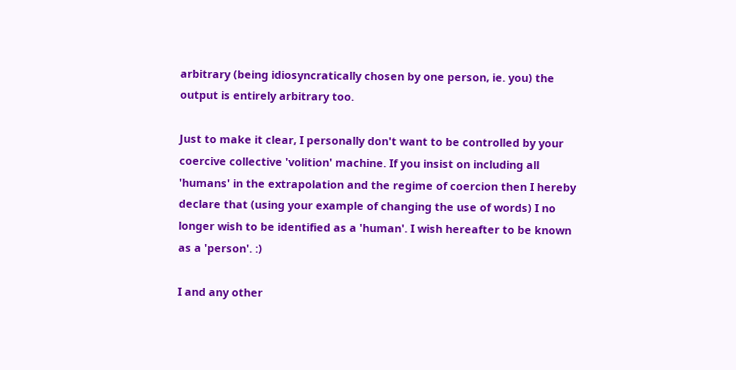arbitrary (being idiosyncratically chosen by one person, ie. you) the
output is entirely arbitrary too.

Just to make it clear, I personally don't want to be controlled by your
coercive collective 'volition' machine. If you insist on including all
'humans' in the extrapolation and the regime of coercion then I hereby
declare that (using your example of changing the use of words) I no
longer wish to be identified as a 'human'. I wish hereafter to be known
as a 'person'. :)

I and any other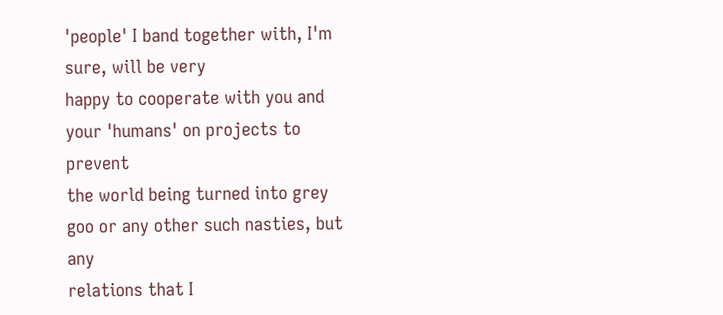'people' I band together with, I'm sure, will be very
happy to cooperate with you and your 'humans' on projects to prevent
the world being turned into grey goo or any other such nasties, but any
relations that I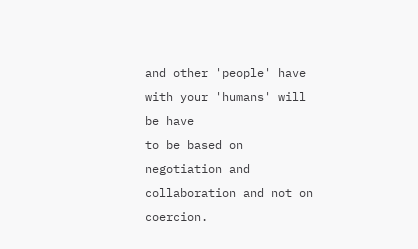and other 'people' have with your 'humans' will be have
to be based on negotiation and collaboration and not on coercion.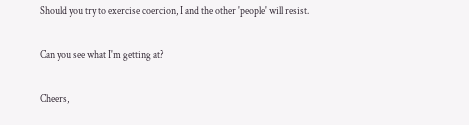Should you try to exercise coercion, I and the other 'people' will resist.

Can you see what I'm getting at?

Cheers,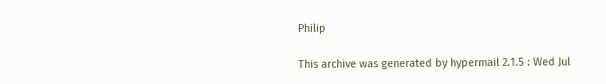Philip

This archive was generated by hypermail 2.1.5 : Wed Jul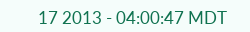17 2013 - 04:00:47 MDT